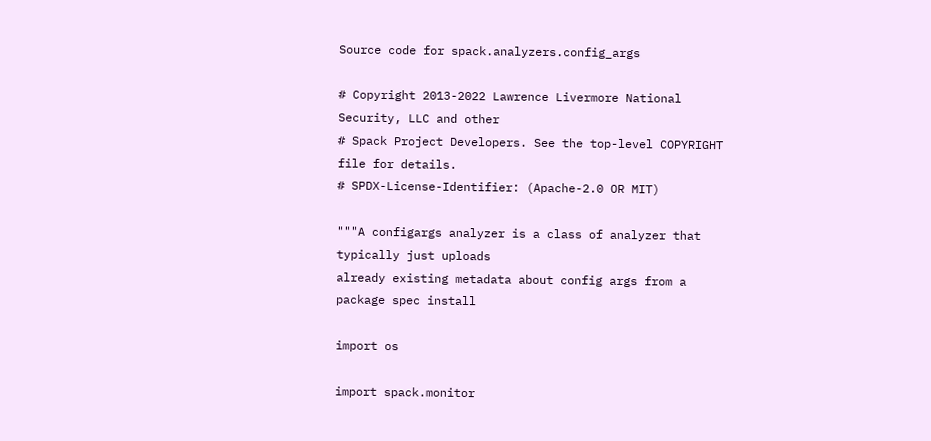Source code for spack.analyzers.config_args

# Copyright 2013-2022 Lawrence Livermore National Security, LLC and other
# Spack Project Developers. See the top-level COPYRIGHT file for details.
# SPDX-License-Identifier: (Apache-2.0 OR MIT)

"""A configargs analyzer is a class of analyzer that typically just uploads
already existing metadata about config args from a package spec install

import os

import spack.monitor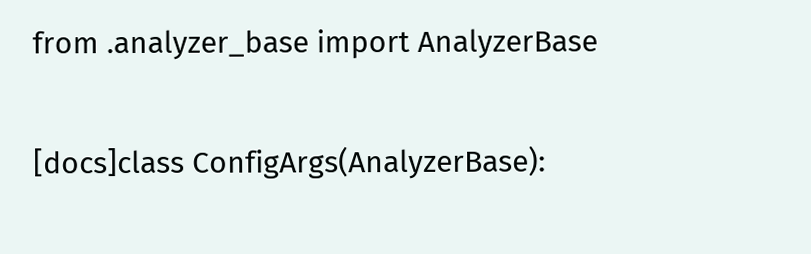from .analyzer_base import AnalyzerBase

[docs]class ConfigArgs(AnalyzerBase):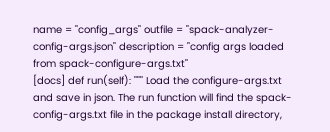name = "config_args" outfile = "spack-analyzer-config-args.json" description = "config args loaded from spack-configure-args.txt"
[docs] def run(self): """ Load the configure-args.txt and save in json. The run function will find the spack-config-args.txt file in the package install directory,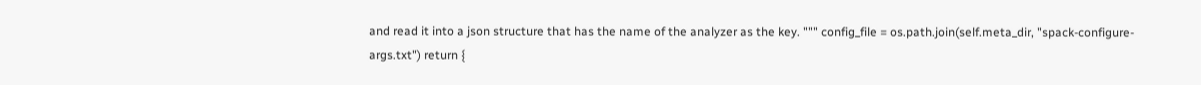and read it into a json structure that has the name of the analyzer as the key. """ config_file = os.path.join(self.meta_dir, "spack-configure-args.txt") return {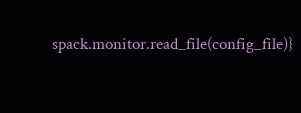spack.monitor.read_file(config_file)}